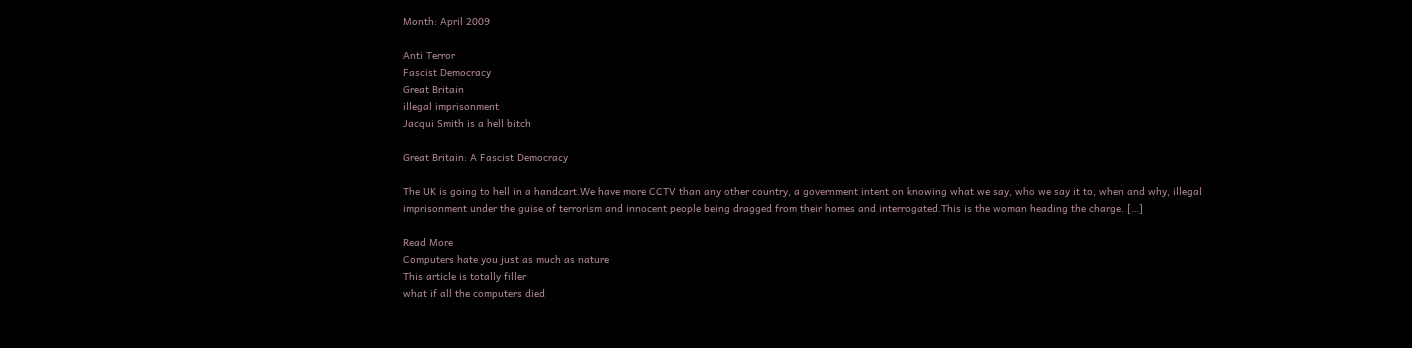Month: April 2009

Anti Terror
Fascist Democracy
Great Britain
illegal imprisonment
Jacqui Smith is a hell bitch

Great Britain: A Fascist Democracy

The UK is going to hell in a handcart.We have more CCTV than any other country, a government intent on knowing what we say, who we say it to, when and why, illegal imprisonment under the guise of terrorism and innocent people being dragged from their homes and interrogated.This is the woman heading the charge. […]

Read More
Computers hate you just as much as nature
This article is totally filler
what if all the computers died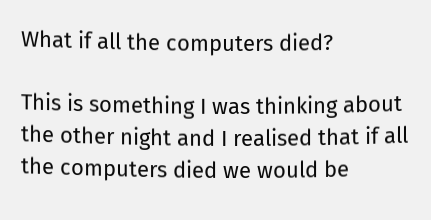What if all the computers died?

This is something I was thinking about the other night and I realised that if all the computers died we would be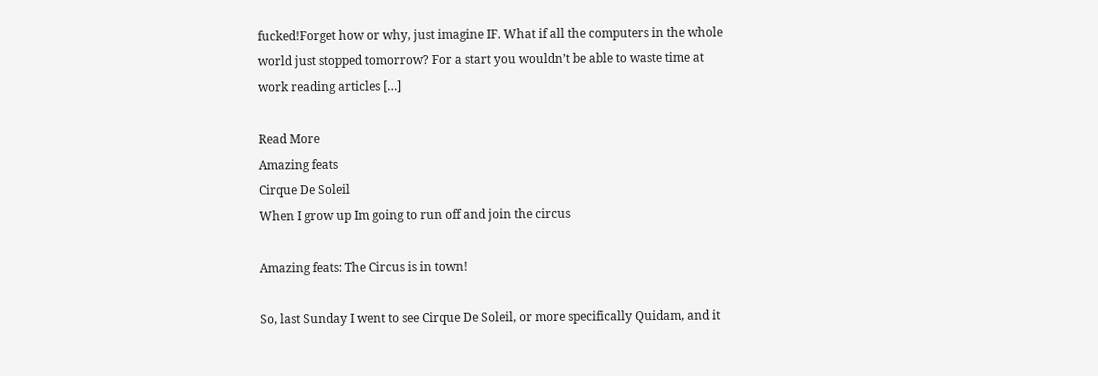fucked!Forget how or why, just imagine IF. What if all the computers in the whole world just stopped tomorrow? For a start you wouldn’t be able to waste time at work reading articles […]

Read More
Amazing feats
Cirque De Soleil
When I grow up Im going to run off and join the circus

Amazing feats: The Circus is in town!

So, last Sunday I went to see Cirque De Soleil, or more specifically Quidam, and it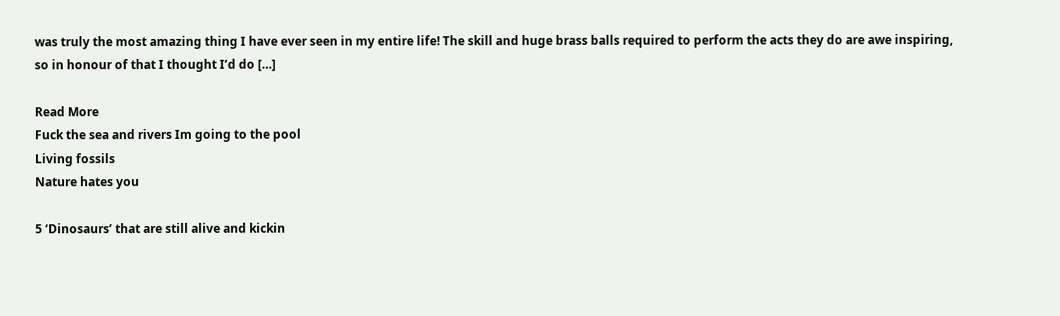was truly the most amazing thing I have ever seen in my entire life! The skill and huge brass balls required to perform the acts they do are awe inspiring, so in honour of that I thought I’d do […]

Read More
Fuck the sea and rivers Im going to the pool
Living fossils
Nature hates you

5 ‘Dinosaurs’ that are still alive and kickin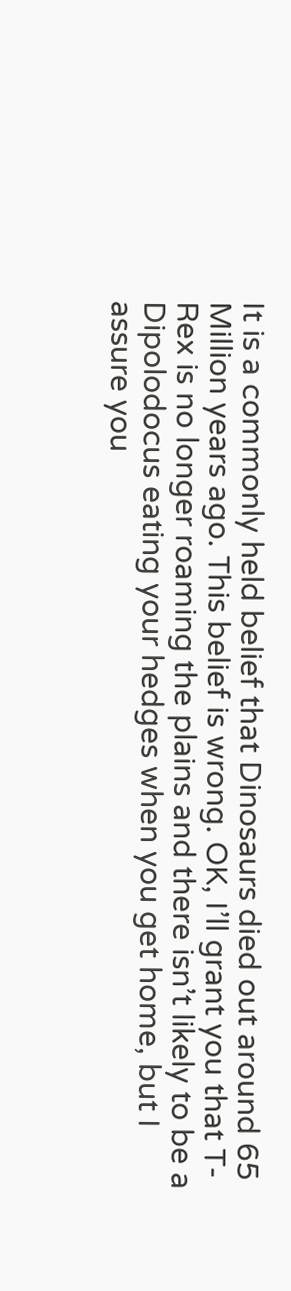It is a commonly held belief that Dinosaurs died out around 65 Million years ago. This belief is wrong. OK, I’ll grant you that T-Rex is no longer roaming the plains and there isn’t likely to be a Dipolodocus eating your hedges when you get home, but I assure you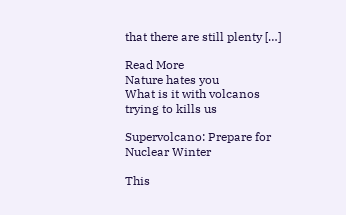that there are still plenty […]

Read More
Nature hates you
What is it with volcanos trying to kills us

Supervolcano: Prepare for Nuclear Winter

This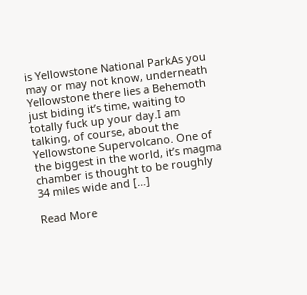is Yellowstone National ParkAs you may or may not know, underneath Yellowstone there lies a Behemoth just biding it’s time, waiting to totally fuck up your day.I am talking, of course, about the Yellowstone Supervolcano. One of the biggest in the world, it’s magma chamber is thought to be roughly 34 miles wide and […]

Read More